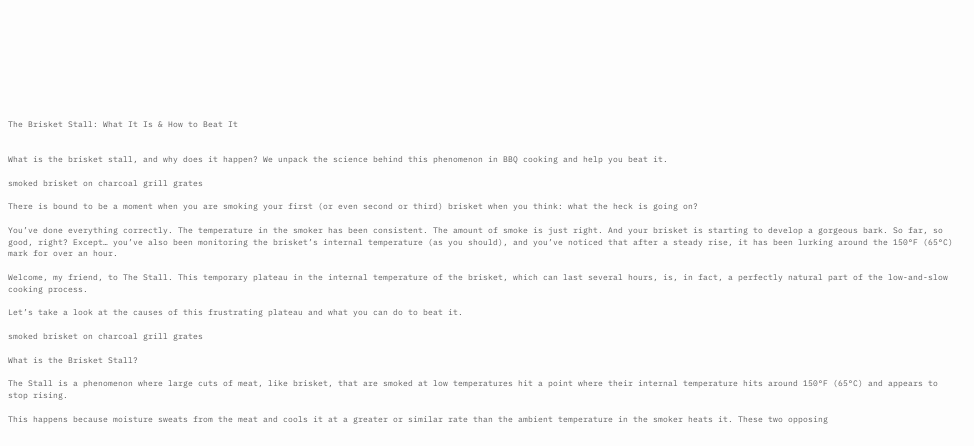The Brisket Stall: What It Is & How to Beat It


What is the brisket stall, and why does it happen? We unpack the science behind this phenomenon in BBQ cooking and help you beat it.

smoked brisket on charcoal grill grates

There is bound to be a moment when you are smoking your first (or even second or third) brisket when you think: what the heck is going on?

You’ve done everything correctly. The temperature in the smoker has been consistent. The amount of smoke is just right. And your brisket is starting to develop a gorgeous bark. So far, so good, right? Except… you’ve also been monitoring the brisket’s internal temperature (as you should), and you’ve noticed that after a steady rise, it has been lurking around the 150°F (65°C) mark for over an hour.

Welcome, my friend, to The Stall. This temporary plateau in the internal temperature of the brisket, which can last several hours, is, in fact, a perfectly natural part of the low-and-slow cooking process.

Let’s take a look at the causes of this frustrating plateau and what you can do to beat it.

smoked brisket on charcoal grill grates

What is the Brisket Stall?

The Stall is a phenomenon where large cuts of meat, like brisket, that are smoked at low temperatures hit a point where their internal temperature hits around 150°F (65°C) and appears to stop rising.

This happens because moisture sweats from the meat and cools it at a greater or similar rate than the ambient temperature in the smoker heats it. These two opposing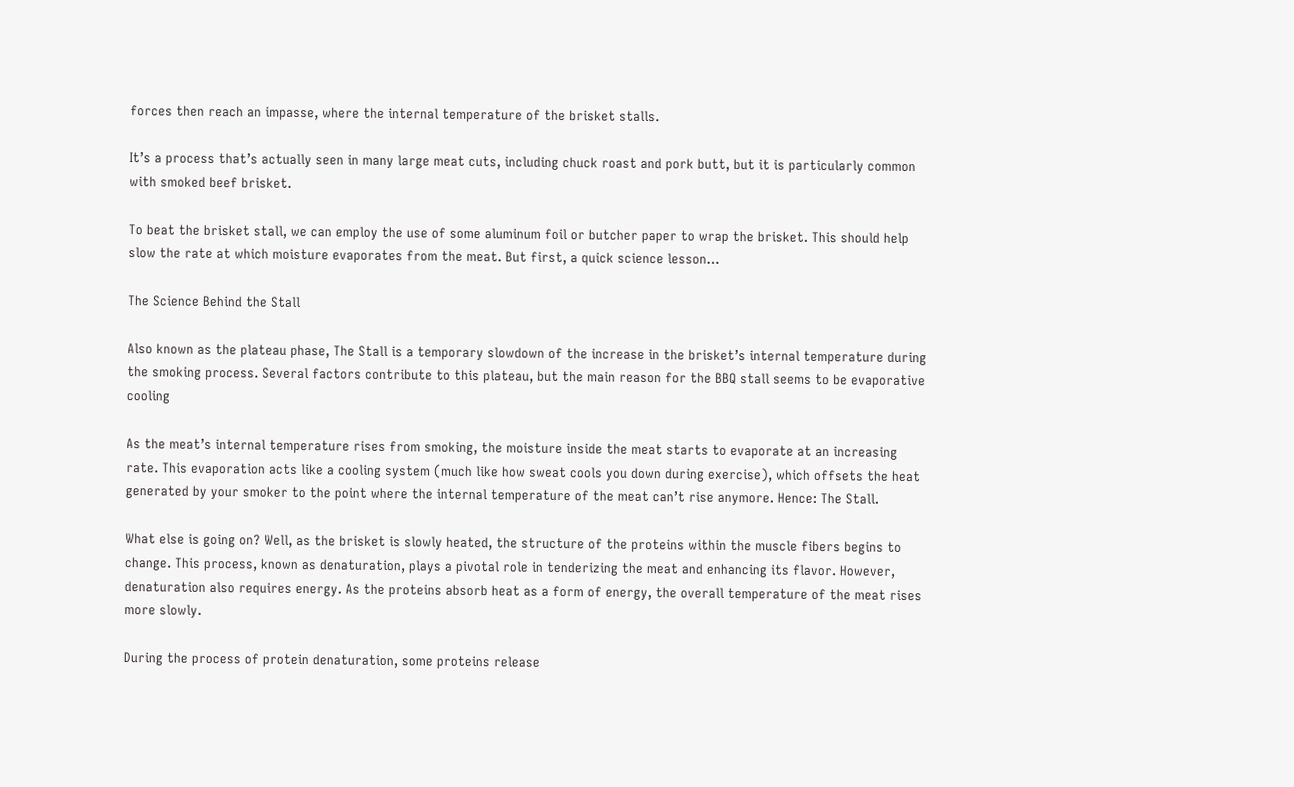forces then reach an impasse, where the internal temperature of the brisket stalls.

It’s a process that’s actually seen in many large meat cuts, including chuck roast and pork butt, but it is particularly common with smoked beef brisket.

To beat the brisket stall, we can employ the use of some aluminum foil or butcher paper to wrap the brisket. This should help slow the rate at which moisture evaporates from the meat. But first, a quick science lesson…

The Science Behind the Stall

Also known as the plateau phase, The Stall is a temporary slowdown of the increase in the brisket’s internal temperature during the smoking process. Several factors contribute to this plateau, but the main reason for the BBQ stall seems to be evaporative cooling

As the meat’s internal temperature rises from smoking, the moisture inside the meat starts to evaporate at an increasing rate. This evaporation acts like a cooling system (much like how sweat cools you down during exercise), which offsets the heat generated by your smoker to the point where the internal temperature of the meat can’t rise anymore. Hence: The Stall.

What else is going on? Well, as the brisket is slowly heated, the structure of the proteins within the muscle fibers begins to change. This process, known as denaturation, plays a pivotal role in tenderizing the meat and enhancing its flavor. However, denaturation also requires energy. As the proteins absorb heat as a form of energy, the overall temperature of the meat rises more slowly.

During the process of protein denaturation, some proteins release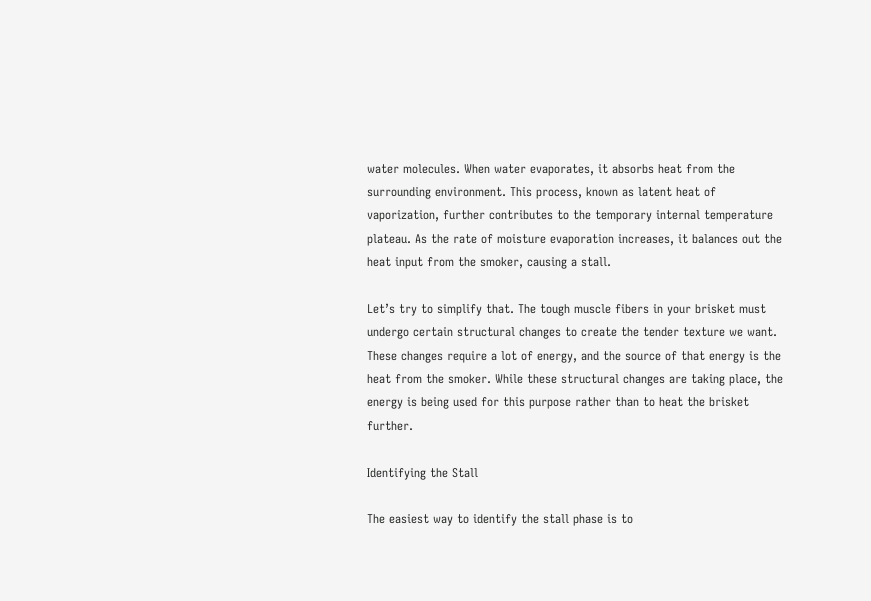water molecules. When water evaporates, it absorbs heat from the surrounding environment. This process, known as latent heat of vaporization, further contributes to the temporary internal temperature plateau. As the rate of moisture evaporation increases, it balances out the heat input from the smoker, causing a stall.

Let’s try to simplify that. The tough muscle fibers in your brisket must undergo certain structural changes to create the tender texture we want. These changes require a lot of energy, and the source of that energy is the heat from the smoker. While these structural changes are taking place, the energy is being used for this purpose rather than to heat the brisket further.

Identifying the Stall

The easiest way to identify the stall phase is to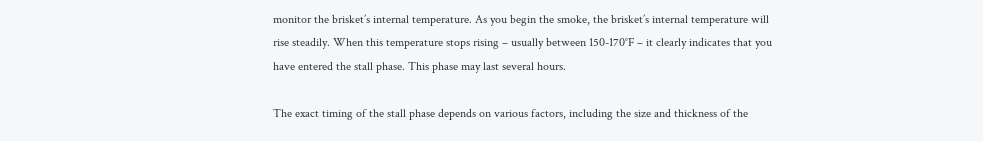monitor the brisket’s internal temperature. As you begin the smoke, the brisket’s internal temperature will rise steadily. When this temperature stops rising – usually between 150-170°F – it clearly indicates that you have entered the stall phase. This phase may last several hours.

The exact timing of the stall phase depends on various factors, including the size and thickness of the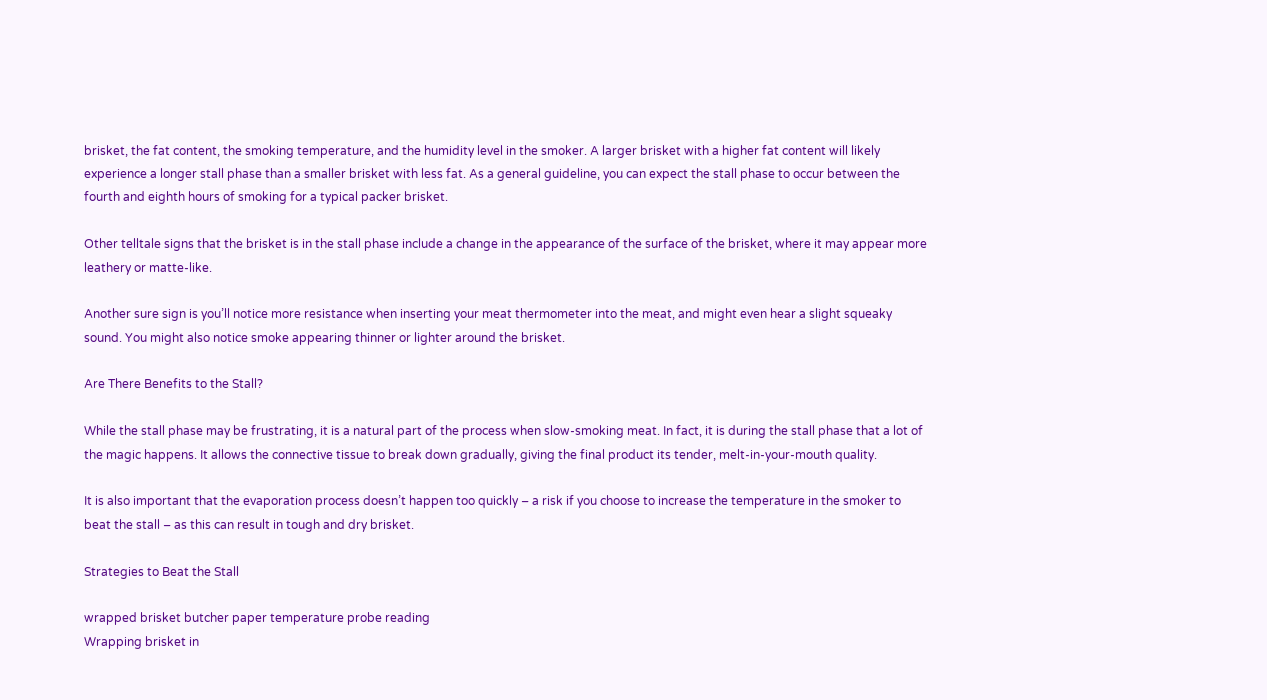brisket, the fat content, the smoking temperature, and the humidity level in the smoker. A larger brisket with a higher fat content will likely experience a longer stall phase than a smaller brisket with less fat. As a general guideline, you can expect the stall phase to occur between the fourth and eighth hours of smoking for a typical packer brisket.

Other telltale signs that the brisket is in the stall phase include a change in the appearance of the surface of the brisket, where it may appear more leathery or matte-like.

Another sure sign is you’ll notice more resistance when inserting your meat thermometer into the meat, and might even hear a slight squeaky sound. You might also notice smoke appearing thinner or lighter around the brisket.

Are There Benefits to the Stall?

While the stall phase may be frustrating, it is a natural part of the process when slow-smoking meat. In fact, it is during the stall phase that a lot of the magic happens. It allows the connective tissue to break down gradually, giving the final product its tender, melt-in-your-mouth quality.

It is also important that the evaporation process doesn’t happen too quickly – a risk if you choose to increase the temperature in the smoker to beat the stall – as this can result in tough and dry brisket.

Strategies to Beat the Stall

wrapped brisket butcher paper temperature probe reading
Wrapping brisket in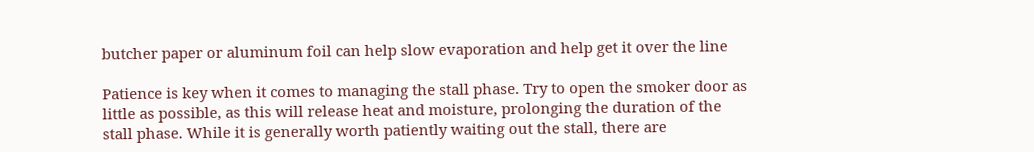butcher paper or aluminum foil can help slow evaporation and help get it over the line

Patience is key when it comes to managing the stall phase. Try to open the smoker door as little as possible, as this will release heat and moisture, prolonging the duration of the stall phase. While it is generally worth patiently waiting out the stall, there are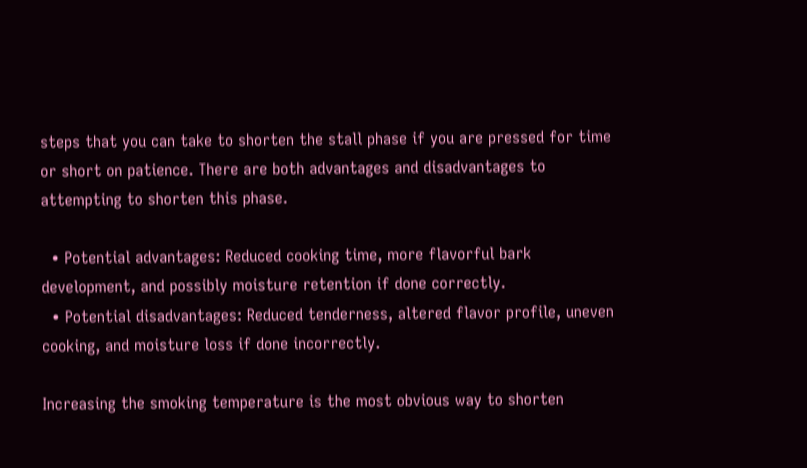steps that you can take to shorten the stall phase if you are pressed for time or short on patience. There are both advantages and disadvantages to attempting to shorten this phase.

  • Potential advantages: Reduced cooking time, more flavorful bark development, and possibly moisture retention if done correctly.
  • Potential disadvantages: Reduced tenderness, altered flavor profile, uneven cooking, and moisture loss if done incorrectly.

Increasing the smoking temperature is the most obvious way to shorten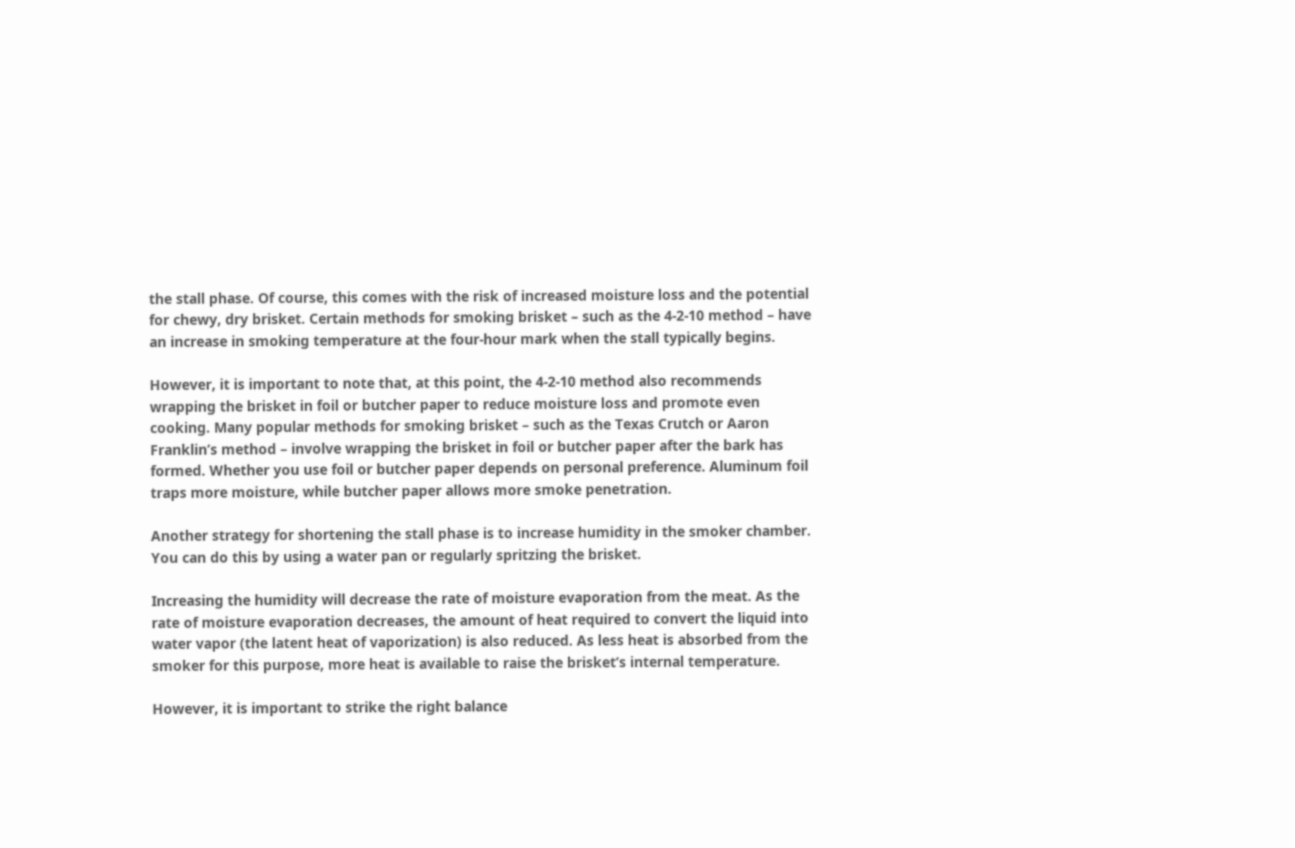the stall phase. Of course, this comes with the risk of increased moisture loss and the potential for chewy, dry brisket. Certain methods for smoking brisket – such as the 4-2-10 method – have an increase in smoking temperature at the four-hour mark when the stall typically begins.

However, it is important to note that, at this point, the 4-2-10 method also recommends wrapping the brisket in foil or butcher paper to reduce moisture loss and promote even cooking. Many popular methods for smoking brisket – such as the Texas Crutch or Aaron Franklin’s method – involve wrapping the brisket in foil or butcher paper after the bark has formed. Whether you use foil or butcher paper depends on personal preference. Aluminum foil traps more moisture, while butcher paper allows more smoke penetration.

Another strategy for shortening the stall phase is to increase humidity in the smoker chamber. You can do this by using a water pan or regularly spritzing the brisket.

Increasing the humidity will decrease the rate of moisture evaporation from the meat. As the rate of moisture evaporation decreases, the amount of heat required to convert the liquid into water vapor (the latent heat of vaporization) is also reduced. As less heat is absorbed from the smoker for this purpose, more heat is available to raise the brisket’s internal temperature.

However, it is important to strike the right balance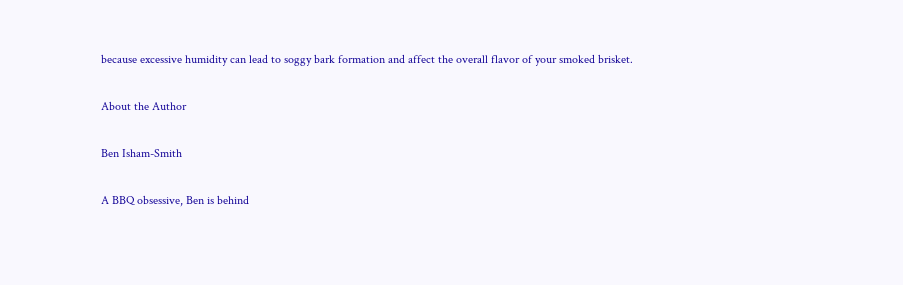because excessive humidity can lead to soggy bark formation and affect the overall flavor of your smoked brisket.

About the Author

Ben Isham-Smith

A BBQ obsessive, Ben is behind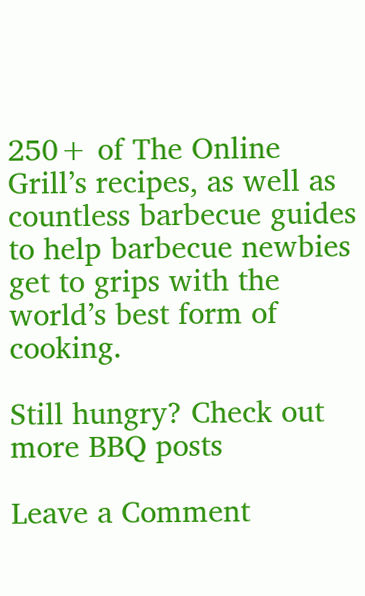250+ of The Online Grill’s recipes, as well as countless barbecue guides to help barbecue newbies get to grips with the world’s best form of cooking.

Still hungry? Check out more BBQ posts

Leave a Comment